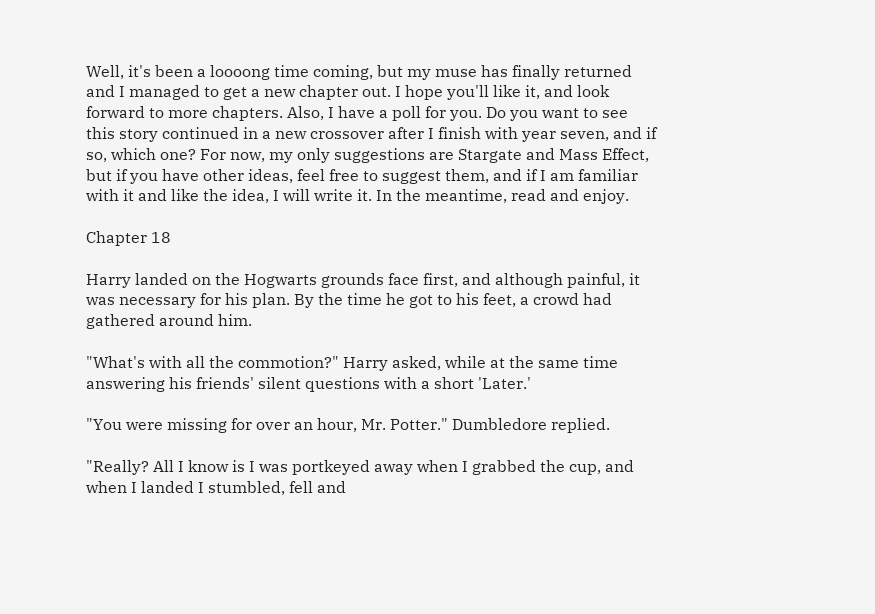Well, it's been a loooong time coming, but my muse has finally returned and I managed to get a new chapter out. I hope you'll like it, and look forward to more chapters. Also, I have a poll for you. Do you want to see this story continued in a new crossover after I finish with year seven, and if so, which one? For now, my only suggestions are Stargate and Mass Effect, but if you have other ideas, feel free to suggest them, and if I am familiar with it and like the idea, I will write it. In the meantime, read and enjoy.

Chapter 18

Harry landed on the Hogwarts grounds face first, and although painful, it was necessary for his plan. By the time he got to his feet, a crowd had gathered around him.

"What's with all the commotion?" Harry asked, while at the same time answering his friends' silent questions with a short 'Later.'

"You were missing for over an hour, Mr. Potter." Dumbledore replied.

"Really? All I know is I was portkeyed away when I grabbed the cup, and when I landed I stumbled, fell and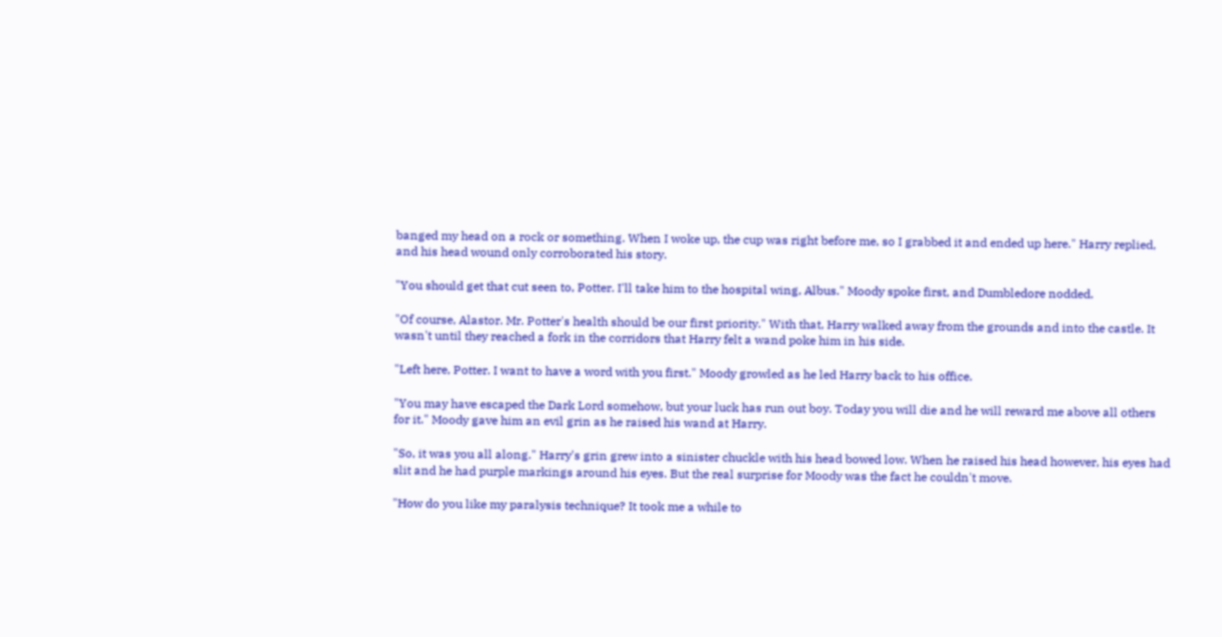banged my head on a rock or something. When I woke up, the cup was right before me, so I grabbed it and ended up here." Harry replied, and his head wound only corroborated his story.

"You should get that cut seen to, Potter. I'll take him to the hospital wing, Albus." Moody spoke first, and Dumbledore nodded.

"Of course, Alastor. Mr. Potter's health should be our first priority." With that, Harry walked away from the grounds and into the castle. It wasn't until they reached a fork in the corridors that Harry felt a wand poke him in his side.

"Left here, Potter. I want to have a word with you first." Moody growled as he led Harry back to his office.

"You may have escaped the Dark Lord somehow, but your luck has run out boy. Today you will die and he will reward me above all others for it." Moody gave him an evil grin as he raised his wand at Harry.

"So, it was you all along." Harry's grin grew into a sinister chuckle with his head bowed low. When he raised his head however, his eyes had slit and he had purple markings around his eyes. But the real surprise for Moody was the fact he couldn't move.

"How do you like my paralysis technique? It took me a while to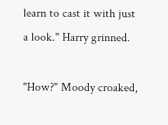learn to cast it with just a look." Harry grinned.

"How?" Moody croaked,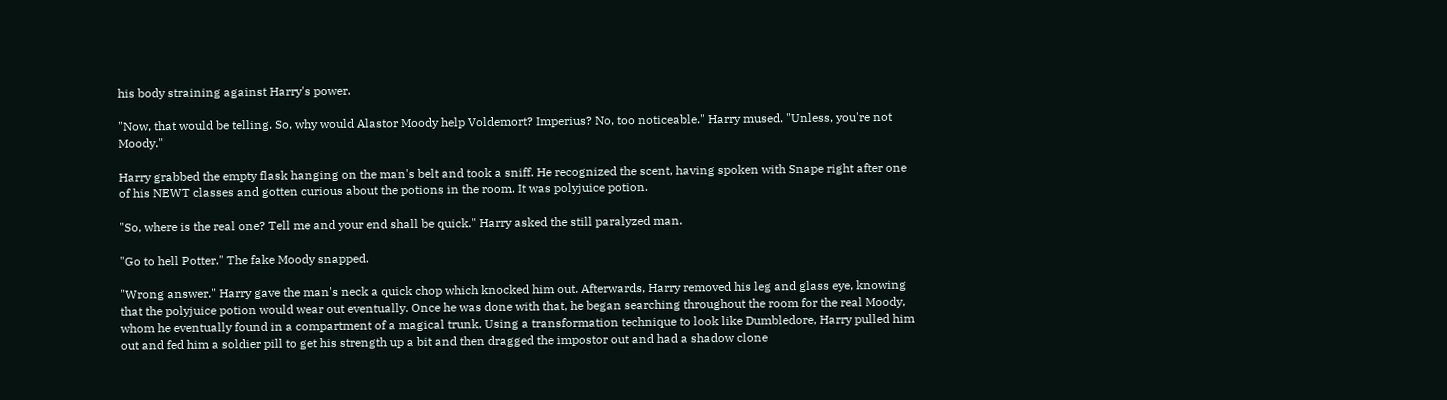his body straining against Harry's power.

"Now, that would be telling. So, why would Alastor Moody help Voldemort? Imperius? No, too noticeable." Harry mused. "Unless, you're not Moody."

Harry grabbed the empty flask hanging on the man's belt and took a sniff. He recognized the scent, having spoken with Snape right after one of his NEWT classes and gotten curious about the potions in the room. It was polyjuice potion.

"So, where is the real one? Tell me and your end shall be quick." Harry asked the still paralyzed man.

"Go to hell Potter." The fake Moody snapped.

"Wrong answer." Harry gave the man's neck a quick chop which knocked him out. Afterwards, Harry removed his leg and glass eye, knowing that the polyjuice potion would wear out eventually. Once he was done with that, he began searching throughout the room for the real Moody, whom he eventually found in a compartment of a magical trunk. Using a transformation technique to look like Dumbledore, Harry pulled him out and fed him a soldier pill to get his strength up a bit and then dragged the impostor out and had a shadow clone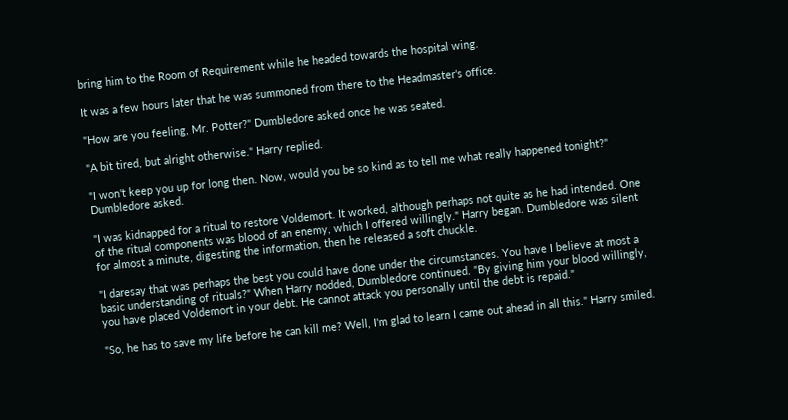bring him to the Room of Requirement while he headed towards the hospital wing.

It was a few hours later that he was summoned from there to the Headmaster's office.

"How are you feeling, Mr. Potter?" Dumbledore asked once he was seated.

"A bit tired, but alright otherwise." Harry replied.

"I won't keep you up for long then. Now, would you be so kind as to tell me what really happened tonight?" Dumbledore asked.

"I was kidnapped for a ritual to restore Voldemort. It worked, although perhaps not quite as he had intended. One of the ritual components was blood of an enemy, which I offered willingly." Harry began. Dumbledore was silent for almost a minute, digesting the information, then he released a soft chuckle.

"I daresay that was perhaps the best you could have done under the circumstances. You have I believe at most a basic understanding of rituals?" When Harry nodded, Dumbledore continued. "By giving him your blood willingly, you have placed Voldemort in your debt. He cannot attack you personally until the debt is repaid."

"So, he has to save my life before he can kill me? Well, I'm glad to learn I came out ahead in all this." Harry smiled.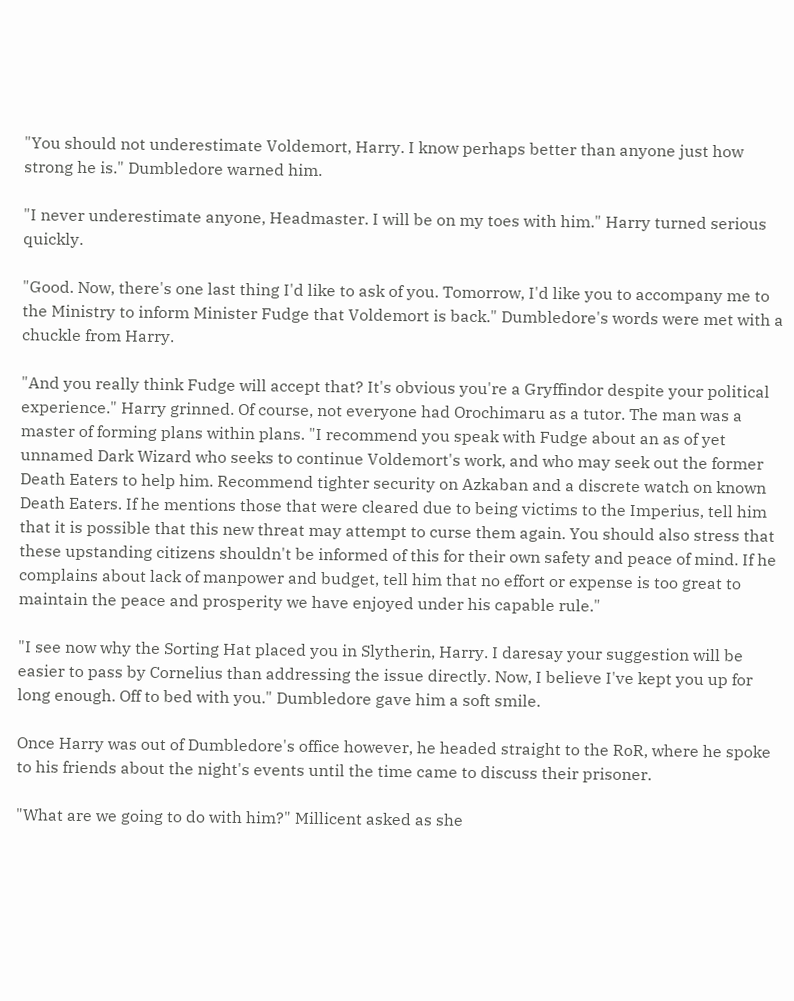"You should not underestimate Voldemort, Harry. I know perhaps better than anyone just how strong he is." Dumbledore warned him.

"I never underestimate anyone, Headmaster. I will be on my toes with him." Harry turned serious quickly.

"Good. Now, there's one last thing I'd like to ask of you. Tomorrow, I'd like you to accompany me to the Ministry to inform Minister Fudge that Voldemort is back." Dumbledore's words were met with a chuckle from Harry.

"And you really think Fudge will accept that? It's obvious you're a Gryffindor despite your political experience." Harry grinned. Of course, not everyone had Orochimaru as a tutor. The man was a master of forming plans within plans. "I recommend you speak with Fudge about an as of yet unnamed Dark Wizard who seeks to continue Voldemort's work, and who may seek out the former Death Eaters to help him. Recommend tighter security on Azkaban and a discrete watch on known Death Eaters. If he mentions those that were cleared due to being victims to the Imperius, tell him that it is possible that this new threat may attempt to curse them again. You should also stress that these upstanding citizens shouldn't be informed of this for their own safety and peace of mind. If he complains about lack of manpower and budget, tell him that no effort or expense is too great to maintain the peace and prosperity we have enjoyed under his capable rule."

"I see now why the Sorting Hat placed you in Slytherin, Harry. I daresay your suggestion will be easier to pass by Cornelius than addressing the issue directly. Now, I believe I've kept you up for long enough. Off to bed with you." Dumbledore gave him a soft smile.

Once Harry was out of Dumbledore's office however, he headed straight to the RoR, where he spoke to his friends about the night's events until the time came to discuss their prisoner.

"What are we going to do with him?" Millicent asked as she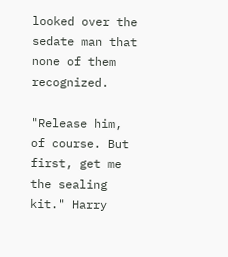looked over the sedate man that none of them recognized.

"Release him, of course. But first, get me the sealing kit." Harry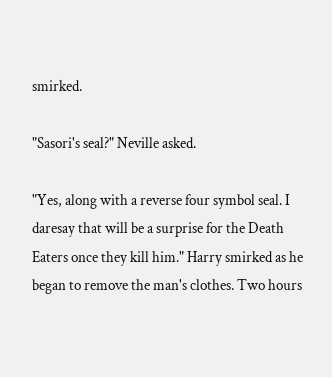smirked.

"Sasori's seal?" Neville asked.

"Yes, along with a reverse four symbol seal. I daresay that will be a surprise for the Death Eaters once they kill him." Harry smirked as he began to remove the man's clothes. Two hours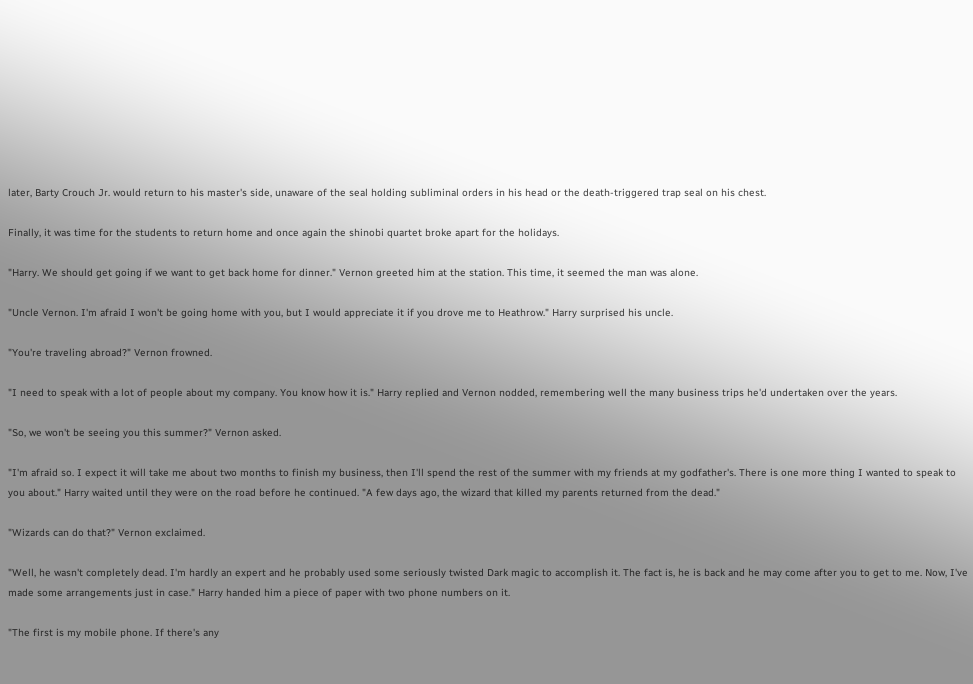later, Barty Crouch Jr. would return to his master's side, unaware of the seal holding subliminal orders in his head or the death-triggered trap seal on his chest.

Finally, it was time for the students to return home and once again the shinobi quartet broke apart for the holidays.

"Harry. We should get going if we want to get back home for dinner." Vernon greeted him at the station. This time, it seemed the man was alone.

"Uncle Vernon. I'm afraid I won't be going home with you, but I would appreciate it if you drove me to Heathrow." Harry surprised his uncle.

"You're traveling abroad?" Vernon frowned.

"I need to speak with a lot of people about my company. You know how it is." Harry replied and Vernon nodded, remembering well the many business trips he'd undertaken over the years.

"So, we won't be seeing you this summer?" Vernon asked.

"I'm afraid so. I expect it will take me about two months to finish my business, then I'll spend the rest of the summer with my friends at my godfather's. There is one more thing I wanted to speak to you about." Harry waited until they were on the road before he continued. "A few days ago, the wizard that killed my parents returned from the dead."

"Wizards can do that?" Vernon exclaimed.

"Well, he wasn't completely dead. I'm hardly an expert and he probably used some seriously twisted Dark magic to accomplish it. The fact is, he is back and he may come after you to get to me. Now, I've made some arrangements just in case." Harry handed him a piece of paper with two phone numbers on it.

"The first is my mobile phone. If there's any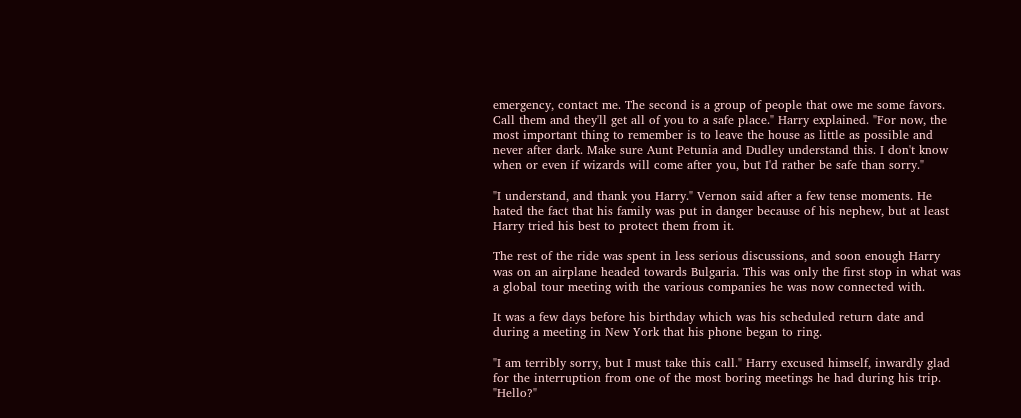emergency, contact me. The second is a group of people that owe me some favors. Call them and they'll get all of you to a safe place." Harry explained. "For now, the most important thing to remember is to leave the house as little as possible and never after dark. Make sure Aunt Petunia and Dudley understand this. I don't know when or even if wizards will come after you, but I'd rather be safe than sorry."

"I understand, and thank you Harry." Vernon said after a few tense moments. He hated the fact that his family was put in danger because of his nephew, but at least Harry tried his best to protect them from it.

The rest of the ride was spent in less serious discussions, and soon enough Harry was on an airplane headed towards Bulgaria. This was only the first stop in what was a global tour meeting with the various companies he was now connected with.

It was a few days before his birthday which was his scheduled return date and during a meeting in New York that his phone began to ring.

"I am terribly sorry, but I must take this call." Harry excused himself, inwardly glad for the interruption from one of the most boring meetings he had during his trip. "Hello?"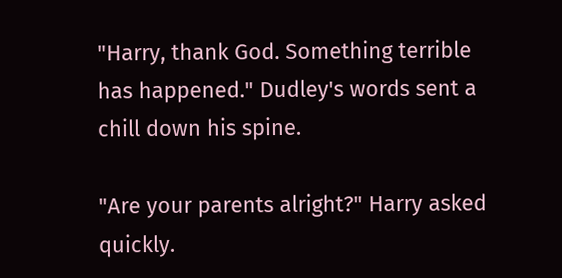"Harry, thank God. Something terrible has happened." Dudley's words sent a chill down his spine.

"Are your parents alright?" Harry asked quickly.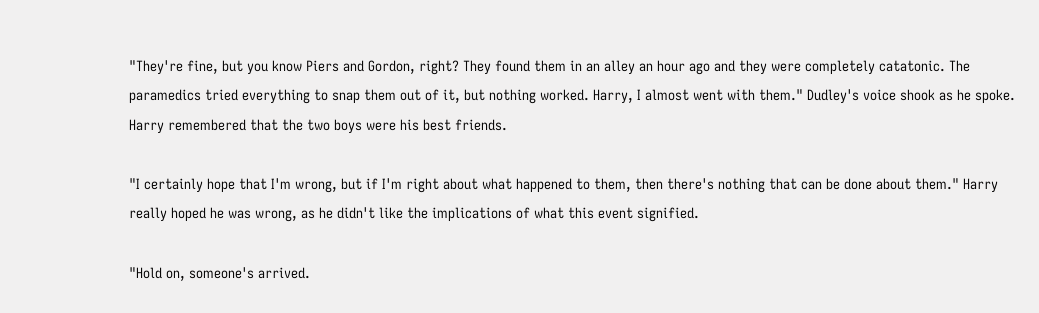"They're fine, but you know Piers and Gordon, right? They found them in an alley an hour ago and they were completely catatonic. The paramedics tried everything to snap them out of it, but nothing worked. Harry, I almost went with them." Dudley's voice shook as he spoke. Harry remembered that the two boys were his best friends.

"I certainly hope that I'm wrong, but if I'm right about what happened to them, then there's nothing that can be done about them." Harry really hoped he was wrong, as he didn't like the implications of what this event signified.

"Hold on, someone's arrived.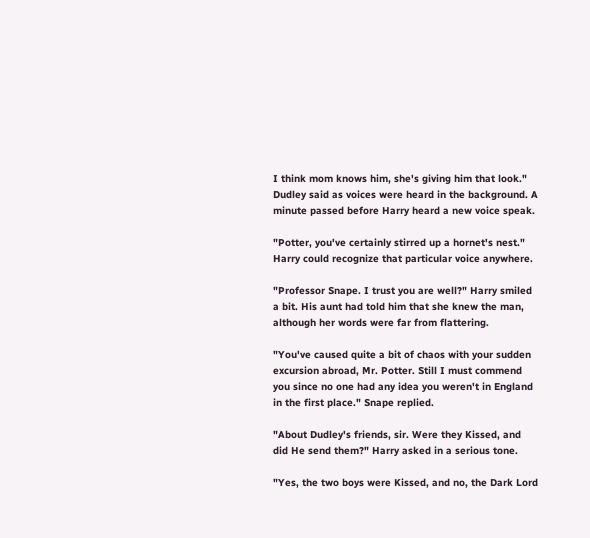I think mom knows him, she's giving him that look." Dudley said as voices were heard in the background. A minute passed before Harry heard a new voice speak.

"Potter, you've certainly stirred up a hornet's nest." Harry could recognize that particular voice anywhere.

"Professor Snape. I trust you are well?" Harry smiled a bit. His aunt had told him that she knew the man, although her words were far from flattering.

"You've caused quite a bit of chaos with your sudden excursion abroad, Mr. Potter. Still I must commend you since no one had any idea you weren't in England in the first place." Snape replied.

"About Dudley's friends, sir. Were they Kissed, and did He send them?" Harry asked in a serious tone.

"Yes, the two boys were Kissed, and no, the Dark Lord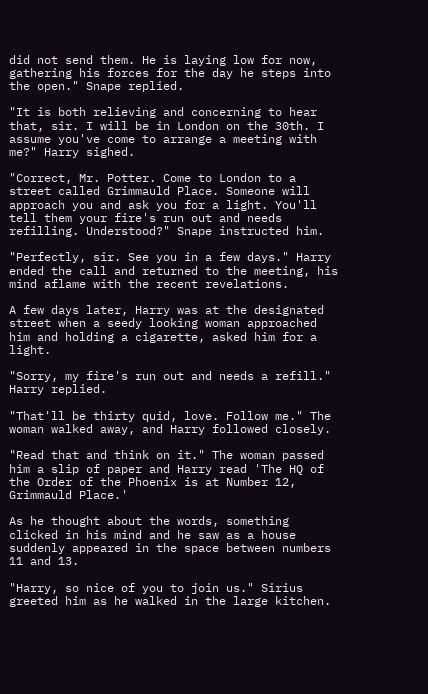did not send them. He is laying low for now, gathering his forces for the day he steps into the open." Snape replied.

"It is both relieving and concerning to hear that, sir. I will be in London on the 30th. I assume you've come to arrange a meeting with me?" Harry sighed.

"Correct, Mr. Potter. Come to London to a street called Grimmauld Place. Someone will approach you and ask you for a light. You'll tell them your fire's run out and needs refilling. Understood?" Snape instructed him.

"Perfectly, sir. See you in a few days." Harry ended the call and returned to the meeting, his mind aflame with the recent revelations.

A few days later, Harry was at the designated street when a seedy looking woman approached him and holding a cigarette, asked him for a light.

"Sorry, my fire's run out and needs a refill." Harry replied.

"That'll be thirty quid, love. Follow me." The woman walked away, and Harry followed closely.

"Read that and think on it." The woman passed him a slip of paper and Harry read 'The HQ of the Order of the Phoenix is at Number 12, Grimmauld Place.'

As he thought about the words, something clicked in his mind and he saw as a house suddenly appeared in the space between numbers 11 and 13.

"Harry, so nice of you to join us." Sirius greeted him as he walked in the large kitchen.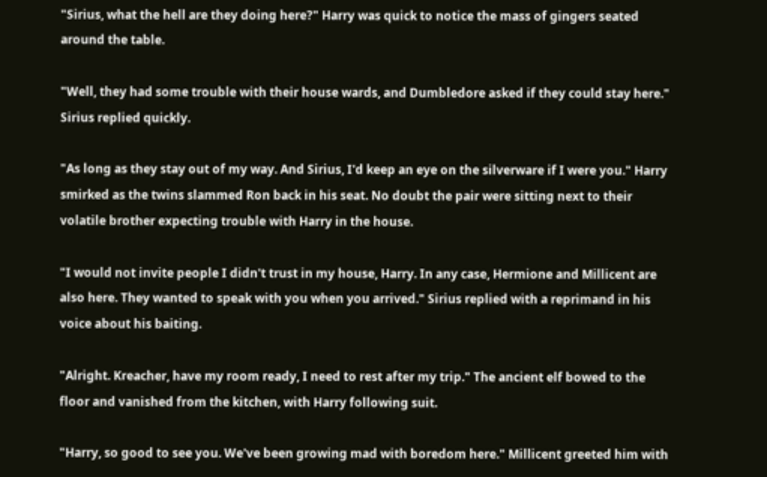"Sirius, what the hell are they doing here?" Harry was quick to notice the mass of gingers seated around the table.

"Well, they had some trouble with their house wards, and Dumbledore asked if they could stay here." Sirius replied quickly.

"As long as they stay out of my way. And Sirius, I'd keep an eye on the silverware if I were you." Harry smirked as the twins slammed Ron back in his seat. No doubt the pair were sitting next to their volatile brother expecting trouble with Harry in the house.

"I would not invite people I didn't trust in my house, Harry. In any case, Hermione and Millicent are also here. They wanted to speak with you when you arrived." Sirius replied with a reprimand in his voice about his baiting.

"Alright. Kreacher, have my room ready, I need to rest after my trip." The ancient elf bowed to the floor and vanished from the kitchen, with Harry following suit.

"Harry, so good to see you. We've been growing mad with boredom here." Millicent greeted him with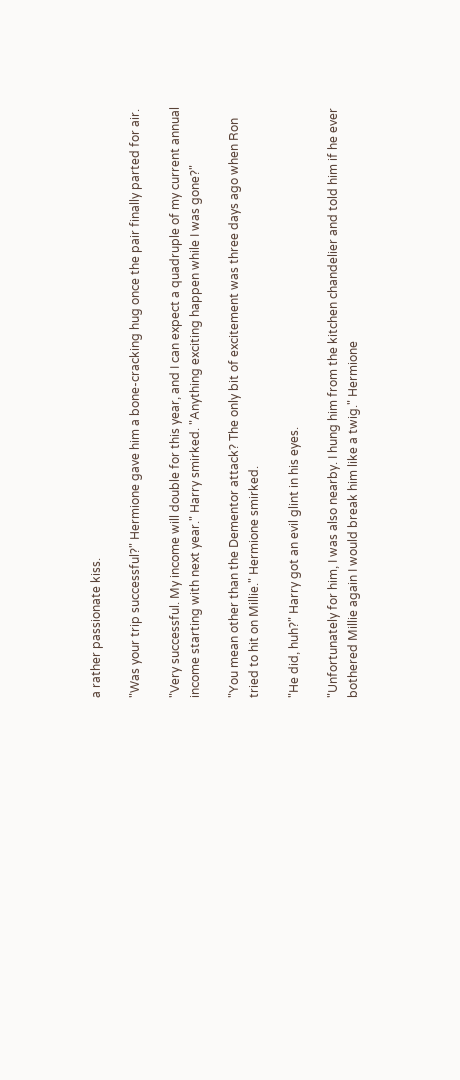a rather passionate kiss.

"Was your trip successful?" Hermione gave him a bone-cracking hug once the pair finally parted for air.

"Very successful. My income will double for this year, and I can expect a quadruple of my current annual income starting with next year." Harry smirked. "Anything exciting happen while I was gone?"

"You mean other than the Dementor attack? The only bit of excitement was three days ago when Ron tried to hit on Millie." Hermione smirked.

"He did, huh?" Harry got an evil glint in his eyes.

"Unfortunately for him, I was also nearby. I hung him from the kitchen chandelier and told him if he ever bothered Millie again I would break him like a twig." Hermione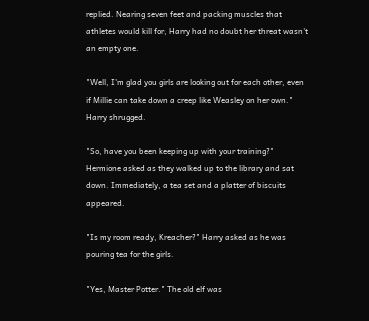replied. Nearing seven feet and packing muscles that athletes would kill for, Harry had no doubt her threat wasn't an empty one.

"Well, I'm glad you girls are looking out for each other, even if Millie can take down a creep like Weasley on her own." Harry shrugged.

"So, have you been keeping up with your training?" Hermione asked as they walked up to the library and sat down. Immediately, a tea set and a platter of biscuits appeared.

"Is my room ready, Kreacher?" Harry asked as he was pouring tea for the girls.

"Yes, Master Potter." The old elf was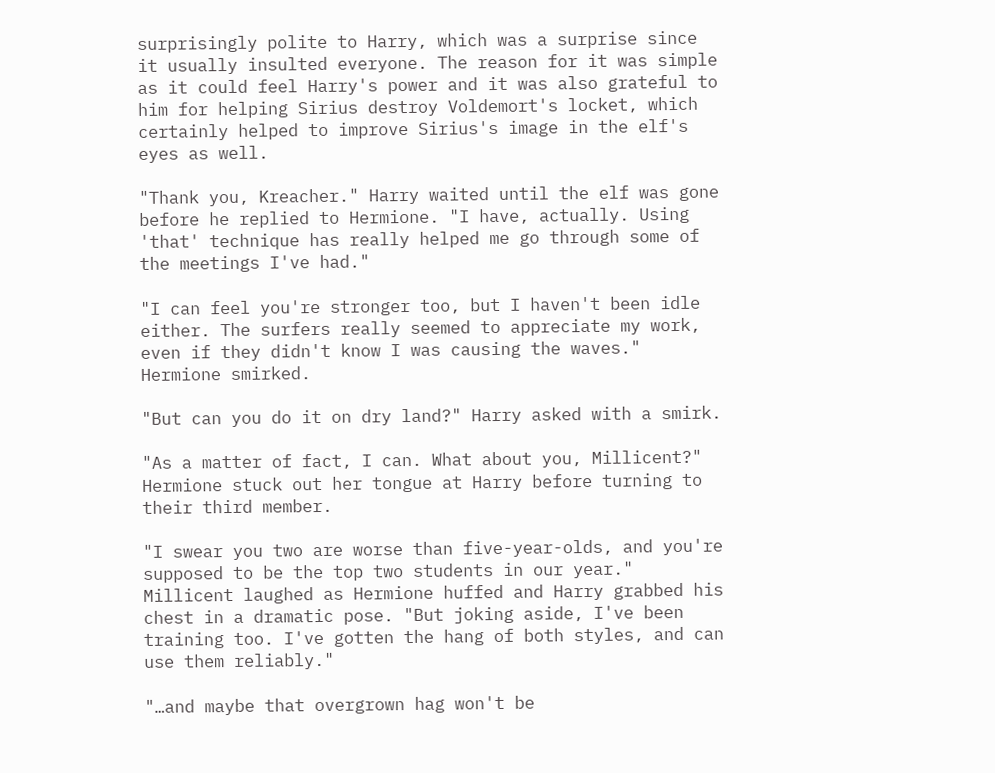surprisingly polite to Harry, which was a surprise since it usually insulted everyone. The reason for it was simple as it could feel Harry's power and it was also grateful to him for helping Sirius destroy Voldemort's locket, which certainly helped to improve Sirius's image in the elf's eyes as well.

"Thank you, Kreacher." Harry waited until the elf was gone before he replied to Hermione. "I have, actually. Using 'that' technique has really helped me go through some of the meetings I've had."

"I can feel you're stronger too, but I haven't been idle either. The surfers really seemed to appreciate my work, even if they didn't know I was causing the waves." Hermione smirked.

"But can you do it on dry land?" Harry asked with a smirk.

"As a matter of fact, I can. What about you, Millicent?" Hermione stuck out her tongue at Harry before turning to their third member.

"I swear you two are worse than five-year-olds, and you're supposed to be the top two students in our year." Millicent laughed as Hermione huffed and Harry grabbed his chest in a dramatic pose. "But joking aside, I've been training too. I've gotten the hang of both styles, and can use them reliably."

"…and maybe that overgrown hag won't be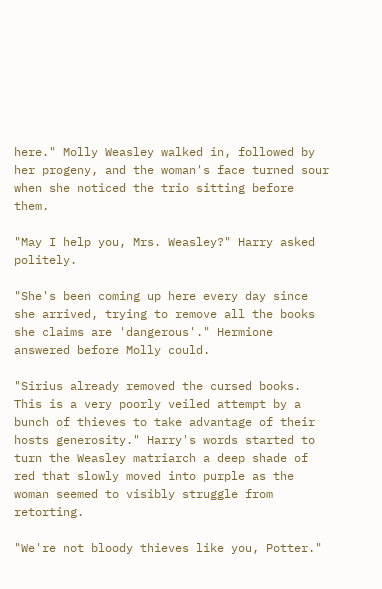here." Molly Weasley walked in, followed by her progeny, and the woman's face turned sour when she noticed the trio sitting before them.

"May I help you, Mrs. Weasley?" Harry asked politely.

"She's been coming up here every day since she arrived, trying to remove all the books she claims are 'dangerous'." Hermione answered before Molly could.

"Sirius already removed the cursed books. This is a very poorly veiled attempt by a bunch of thieves to take advantage of their hosts generosity." Harry's words started to turn the Weasley matriarch a deep shade of red that slowly moved into purple as the woman seemed to visibly struggle from retorting.

"We're not bloody thieves like you, Potter."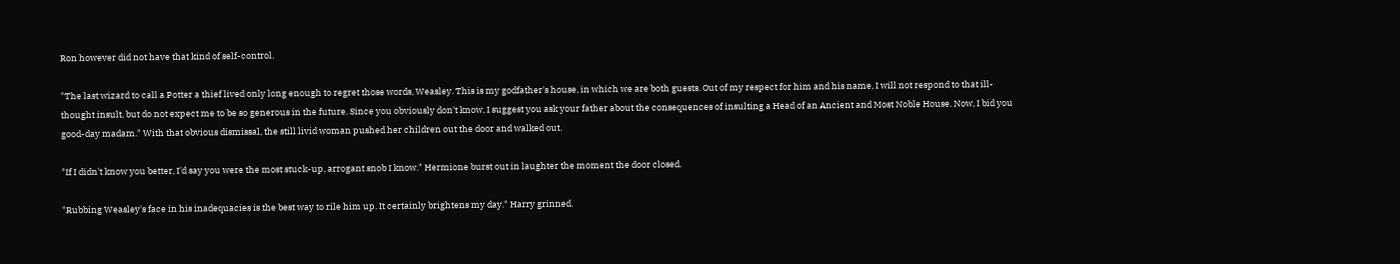Ron however did not have that kind of self-control.

"The last wizard to call a Potter a thief lived only long enough to regret those words, Weasley. This is my godfather's house, in which we are both guests. Out of my respect for him and his name, I will not respond to that ill-thought insult, but do not expect me to be so generous in the future. Since you obviously don't know, I suggest you ask your father about the consequences of insulting a Head of an Ancient and Most Noble House. Now, I bid you good-day madam." With that obvious dismissal, the still livid woman pushed her children out the door and walked out.

"If I didn't know you better, I'd say you were the most stuck-up, arrogant snob I know." Hermione burst out in laughter the moment the door closed.

"Rubbing Weasley's face in his inadequacies is the best way to rile him up. It certainly brightens my day." Harry grinned.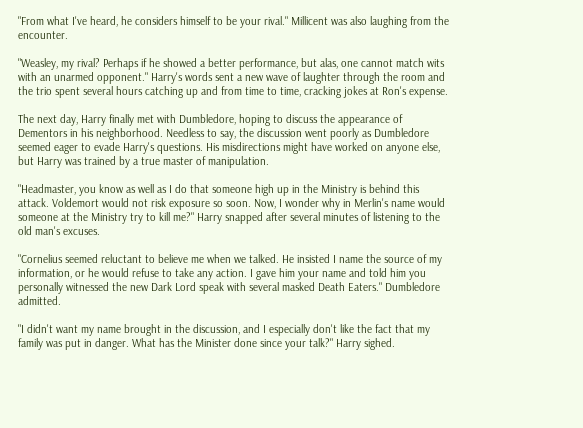"From what I've heard, he considers himself to be your rival." Millicent was also laughing from the encounter.

"Weasley, my rival? Perhaps if he showed a better performance, but alas, one cannot match wits with an unarmed opponent." Harry's words sent a new wave of laughter through the room and the trio spent several hours catching up and from time to time, cracking jokes at Ron's expense.

The next day, Harry finally met with Dumbledore, hoping to discuss the appearance of Dementors in his neighborhood. Needless to say, the discussion went poorly as Dumbledore seemed eager to evade Harry's questions. His misdirections might have worked on anyone else, but Harry was trained by a true master of manipulation.

"Headmaster, you know as well as I do that someone high up in the Ministry is behind this attack. Voldemort would not risk exposure so soon. Now, I wonder why in Merlin's name would someone at the Ministry try to kill me?" Harry snapped after several minutes of listening to the old man's excuses.

"Cornelius seemed reluctant to believe me when we talked. He insisted I name the source of my information, or he would refuse to take any action. I gave him your name and told him you personally witnessed the new Dark Lord speak with several masked Death Eaters." Dumbledore admitted.

"I didn't want my name brought in the discussion, and I especially don't like the fact that my family was put in danger. What has the Minister done since your talk?" Harry sighed.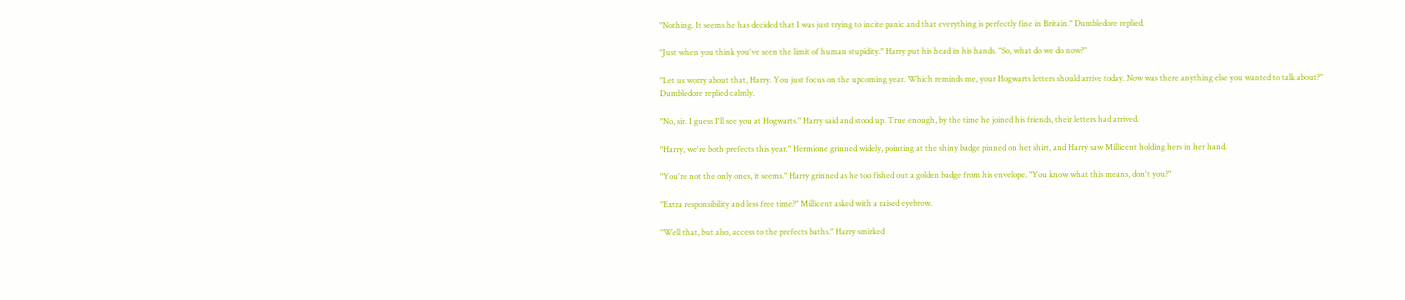"Nothing. It seems he has decided that I was just trying to incite panic and that everything is perfectly fine in Britain." Dumbledore replied.

"Just when you think you've seen the limit of human stupidity." Harry put his head in his hands. "So, what do we do now?"

"Let us worry about that, Harry. You just focus on the upcoming year. Which reminds me, your Hogwarts letters should arrive today. Now was there anything else you wanted to talk about?" Dumbledore replied calmly.

"No, sir. I guess I'll see you at Hogwarts." Harry said and stood up. True enough, by the time he joined his friends, their letters had arrived.

"Harry, we're both prefects this year." Hermione grinned widely, pointing at the shiny badge pinned on her shirt, and Harry saw Millicent holding hers in her hand.

"You're not the only ones, it seems." Harry grinned as he too fished out a golden badge from his envelope. "You know what this means, don't you?"

"Extra responsibility and less free time?" Millicent asked with a raised eyebrow.

"Well that, but also, access to the prefects baths." Harry smirked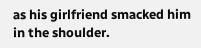as his girlfriend smacked him in the shoulder.